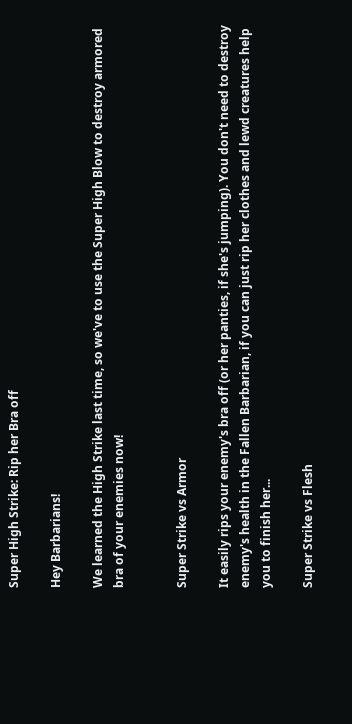Super High Strike: Rip her Bra off

Hey Barbarians!

We learned the High Strike last time, so we've to use the Super High Blow to destroy armored bra of your enemies now!


Super Strike vs Armor

It easily rips your enemy's bra off (or her panties, if she's jumping). You don't need to destroy enemy's health in the Fallen Barbarian, if you can just rip her clothes and lewd creatures help you to finish her...

Super Strike vs Flesh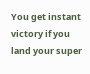You get instant victory if you land your super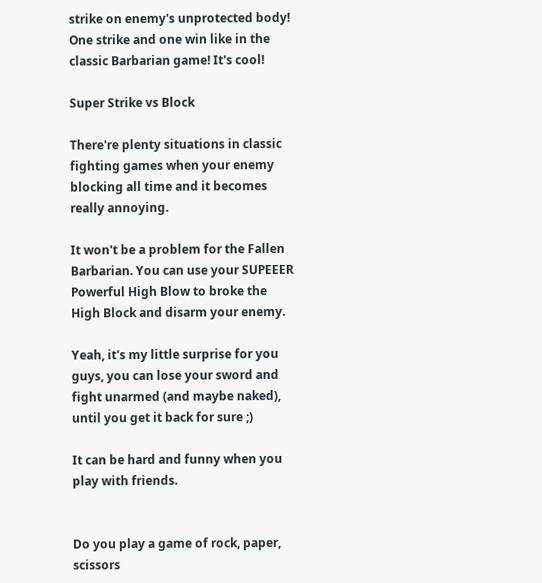strike on enemy's unprotected body! One strike and one win like in the classic Barbarian game! It's cool!

Super Strike vs Block

There're plenty situations in classic fighting games when your enemy blocking all time and it becomes really annoying.

It won't be a problem for the Fallen Barbarian. You can use your SUPEEER Powerful High Blow to broke the High Block and disarm your enemy.

Yeah, it's my little surprise for you guys, you can lose your sword and fight unarmed (and maybe naked), until you get it back for sure ;)

It can be hard and funny when you play with friends.


Do you play a game of rock, paper, scissors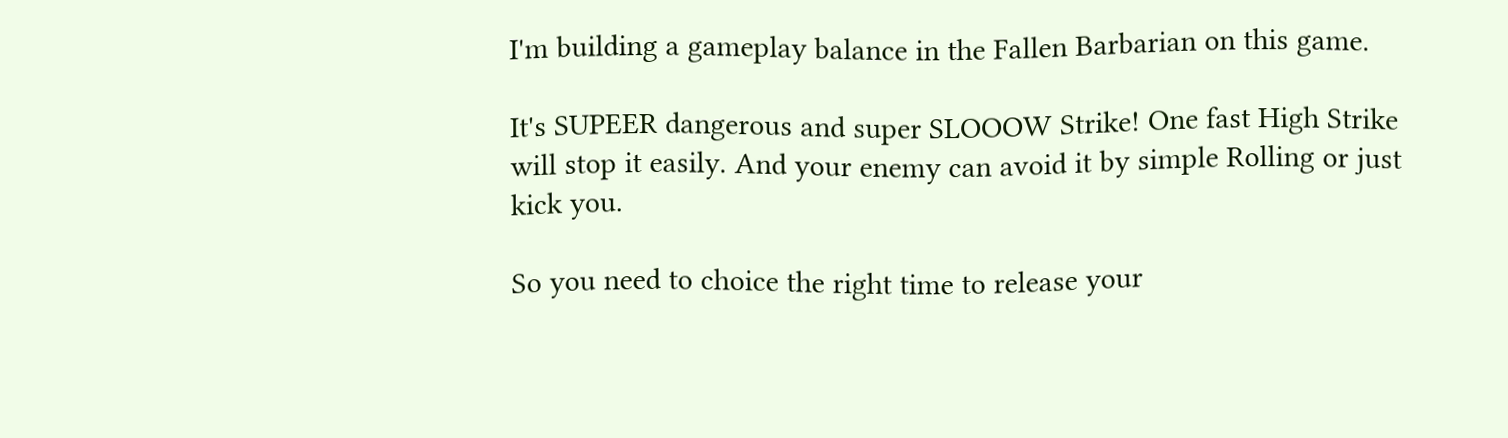I'm building a gameplay balance in the Fallen Barbarian on this game.

It's SUPEER dangerous and super SLOOOW Strike! One fast High Strike  will stop it easily. And your enemy can avoid it by simple Rolling or just kick you.

So you need to choice the right time to release your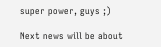super power, guys ;)

Next news will be about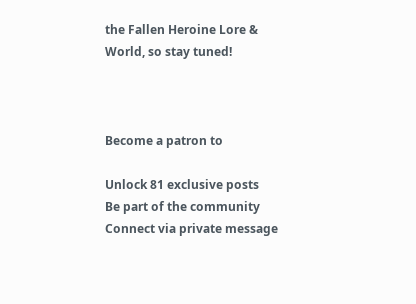the Fallen Heroine Lore & World, so stay tuned!



Become a patron to

Unlock 81 exclusive posts
Be part of the community
Connect via private message